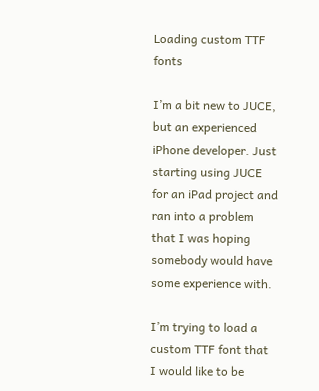Loading custom TTF fonts

I’m a bit new to JUCE, but an experienced iPhone developer. Just starting using JUCE for an iPad project and ran into a problem that I was hoping somebody would have some experience with.

I’m trying to load a custom TTF font that I would like to be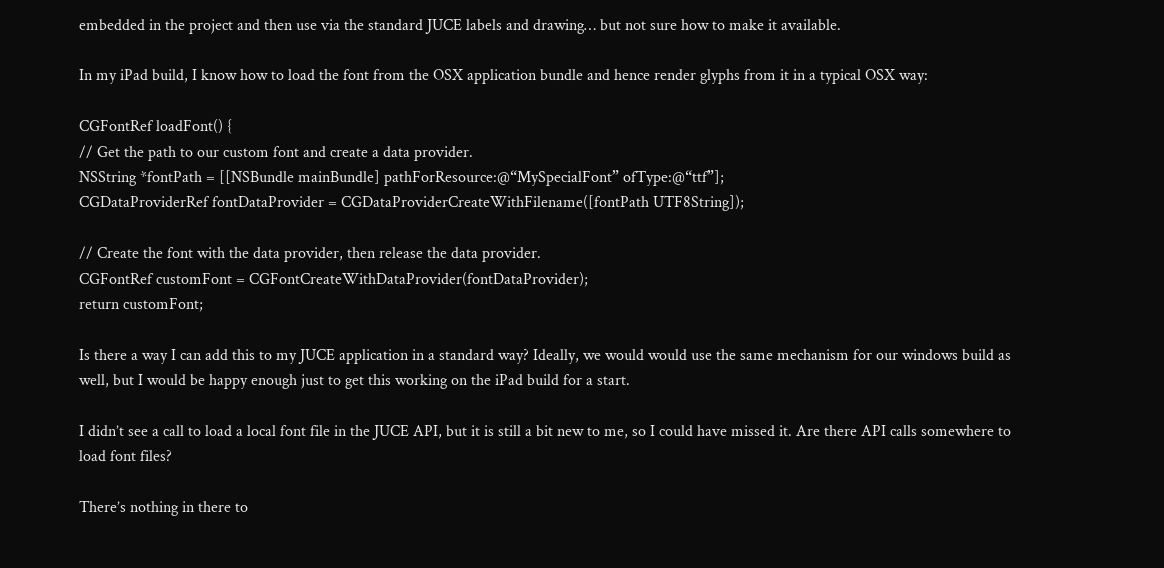embedded in the project and then use via the standard JUCE labels and drawing… but not sure how to make it available.

In my iPad build, I know how to load the font from the OSX application bundle and hence render glyphs from it in a typical OSX way:

CGFontRef loadFont() {
// Get the path to our custom font and create a data provider.
NSString *fontPath = [[NSBundle mainBundle] pathForResource:@“MySpecialFont” ofType:@“ttf”];
CGDataProviderRef fontDataProvider = CGDataProviderCreateWithFilename([fontPath UTF8String]);

// Create the font with the data provider, then release the data provider.
CGFontRef customFont = CGFontCreateWithDataProvider(fontDataProvider);
return customFont;

Is there a way I can add this to my JUCE application in a standard way? Ideally, we would would use the same mechanism for our windows build as well, but I would be happy enough just to get this working on the iPad build for a start.

I didn’t see a call to load a local font file in the JUCE API, but it is still a bit new to me, so I could have missed it. Are there API calls somewhere to load font files?

There’s nothing in there to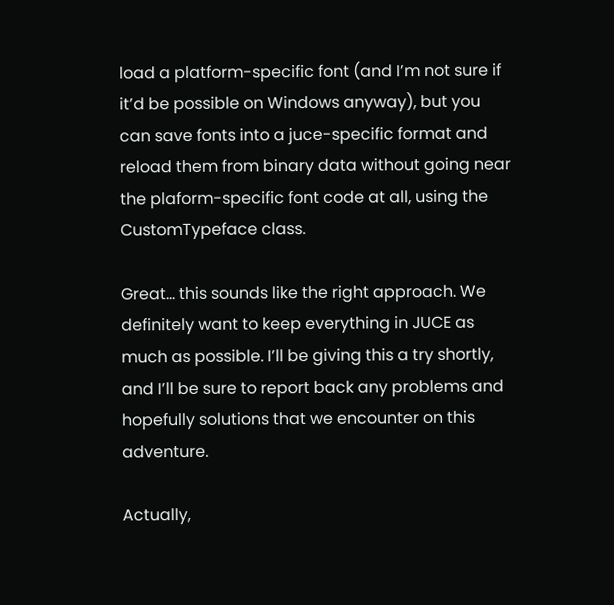load a platform-specific font (and I’m not sure if it’d be possible on Windows anyway), but you can save fonts into a juce-specific format and reload them from binary data without going near the plaform-specific font code at all, using the CustomTypeface class.

Great… this sounds like the right approach. We definitely want to keep everything in JUCE as much as possible. I’ll be giving this a try shortly, and I’ll be sure to report back any problems and hopefully solutions that we encounter on this adventure.

Actually,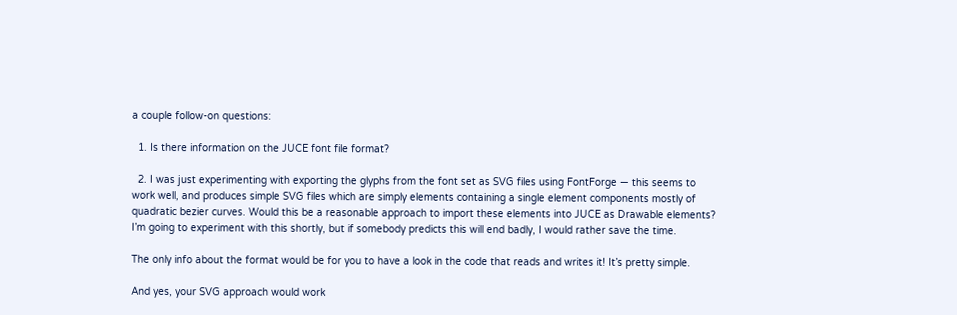a couple follow-on questions:

  1. Is there information on the JUCE font file format?

  2. I was just experimenting with exporting the glyphs from the font set as SVG files using FontForge — this seems to work well, and produces simple SVG files which are simply elements containing a single element components mostly of quadratic bezier curves. Would this be a reasonable approach to import these elements into JUCE as Drawable elements? I’m going to experiment with this shortly, but if somebody predicts this will end badly, I would rather save the time.

The only info about the format would be for you to have a look in the code that reads and writes it! It’s pretty simple.

And yes, your SVG approach would work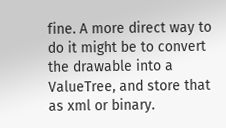fine. A more direct way to do it might be to convert the drawable into a ValueTree, and store that as xml or binary.